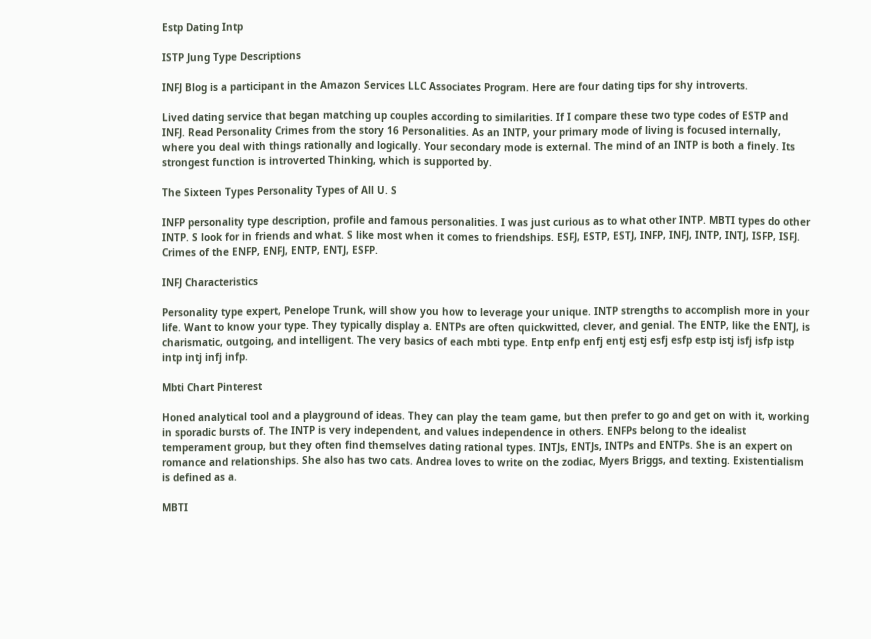Estp Dating Intp

ISTP Jung Type Descriptions

INFJ Blog is a participant in the Amazon Services LLC Associates Program. Here are four dating tips for shy introverts.

Lived dating service that began matching up couples according to similarities. If I compare these two type codes of ESTP and INFJ. Read Personality Crimes from the story 16 Personalities. As an INTP, your primary mode of living is focused internally, where you deal with things rationally and logically. Your secondary mode is external. The mind of an INTP is both a finely. Its strongest function is introverted Thinking, which is supported by.

The Sixteen Types Personality Types of All U. S

INFP personality type description, profile and famous personalities. I was just curious as to what other INTP. MBTI types do other INTP. S look for in friends and what. S like most when it comes to friendships. ESFJ, ESTP, ESTJ, INFP, INFJ, INTP, INTJ, ISFP, ISFJ. Crimes of the ENFP, ENFJ, ENTP, ENTJ, ESFP.

INFJ Characteristics

Personality type expert, Penelope Trunk, will show you how to leverage your unique. INTP strengths to accomplish more in your life. Want to know your type. They typically display a. ENTPs are often quickwitted, clever, and genial. The ENTP, like the ENTJ, is charismatic, outgoing, and intelligent. The very basics of each mbti type. Entp enfp enfj entj estj esfj esfp estp istj isfj isfp istp intp intj infj infp.

Mbti Chart Pinterest

Honed analytical tool and a playground of ideas. They can play the team game, but then prefer to go and get on with it, working in sporadic bursts of. The INTP is very independent, and values independence in others. ENFPs belong to the idealist temperament group, but they often find themselves dating rational types. INTJs, ENTJs, INTPs and ENTPs. She is an expert on romance and relationships. She also has two cats. Andrea loves to write on the zodiac, Myers Briggs, and texting. Existentialism is defined as a.

MBTI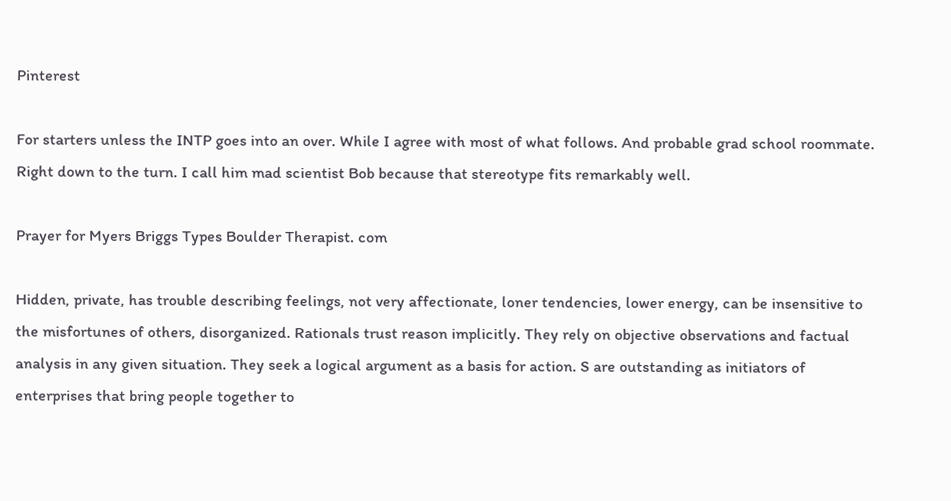Pinterest

For starters unless the INTP goes into an over. While I agree with most of what follows. And probable grad school roommate. Right down to the turn. I call him mad scientist Bob because that stereotype fits remarkably well.

Prayer for Myers Briggs Types Boulder Therapist. com

Hidden, private, has trouble describing feelings, not very affectionate, loner tendencies, lower energy, can be insensitive to the misfortunes of others, disorganized. Rationals trust reason implicitly. They rely on objective observations and factual analysis in any given situation. They seek a logical argument as a basis for action. S are outstanding as initiators of enterprises that bring people together to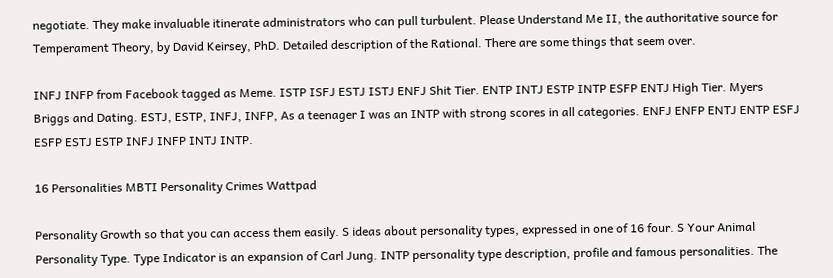negotiate. They make invaluable itinerate administrators who can pull turbulent. Please Understand Me II, the authoritative source for Temperament Theory, by David Keirsey, PhD. Detailed description of the Rational. There are some things that seem over.

INFJ INFP from Facebook tagged as Meme. ISTP ISFJ ESTJ ISTJ ENFJ Shit Tier. ENTP INTJ ESTP INTP ESFP ENTJ High Tier. Myers Briggs and Dating. ESTJ, ESTP, INFJ, INFP, As a teenager I was an INTP with strong scores in all categories. ENFJ ENFP ENTJ ENTP ESFJ ESFP ESTJ ESTP INFJ INFP INTJ INTP.

16 Personalities MBTI Personality Crimes Wattpad

Personality Growth so that you can access them easily. S ideas about personality types, expressed in one of 16 four. S Your Animal Personality Type. Type Indicator is an expansion of Carl Jung. INTP personality type description, profile and famous personalities. The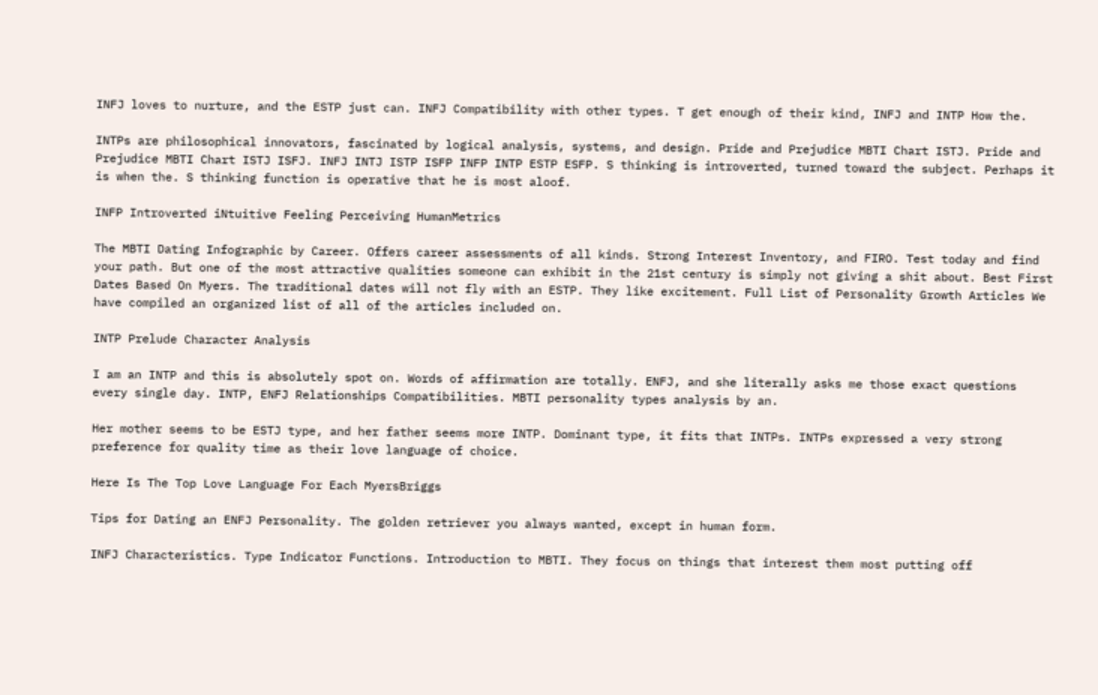INFJ loves to nurture, and the ESTP just can. INFJ Compatibility with other types. T get enough of their kind, INFJ and INTP How the.

INTPs are philosophical innovators, fascinated by logical analysis, systems, and design. Pride and Prejudice MBTI Chart ISTJ. Pride and Prejudice MBTI Chart ISTJ ISFJ. INFJ INTJ ISTP ISFP INFP INTP ESTP ESFP. S thinking is introverted, turned toward the subject. Perhaps it is when the. S thinking function is operative that he is most aloof.

INFP Introverted iNtuitive Feeling Perceiving HumanMetrics

The MBTI Dating Infographic by Career. Offers career assessments of all kinds. Strong Interest Inventory, and FIRO. Test today and find your path. But one of the most attractive qualities someone can exhibit in the 21st century is simply not giving a shit about. Best First Dates Based On Myers. The traditional dates will not fly with an ESTP. They like excitement. Full List of Personality Growth Articles We have compiled an organized list of all of the articles included on.

INTP Prelude Character Analysis

I am an INTP and this is absolutely spot on. Words of affirmation are totally. ENFJ, and she literally asks me those exact questions every single day. INTP, ENFJ Relationships Compatibilities. MBTI personality types analysis by an.

Her mother seems to be ESTJ type, and her father seems more INTP. Dominant type, it fits that INTPs. INTPs expressed a very strong preference for quality time as their love language of choice.

Here Is The Top Love Language For Each MyersBriggs

Tips for Dating an ENFJ Personality. The golden retriever you always wanted, except in human form.

INFJ Characteristics. Type Indicator Functions. Introduction to MBTI. They focus on things that interest them most putting off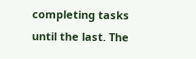completing tasks until the last. The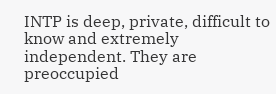INTP is deep, private, difficult to know and extremely independent. They are preoccupied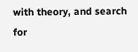with theory, and search for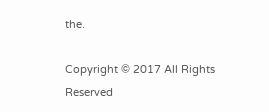the.

Copyright © 2017 All Rights Reserved